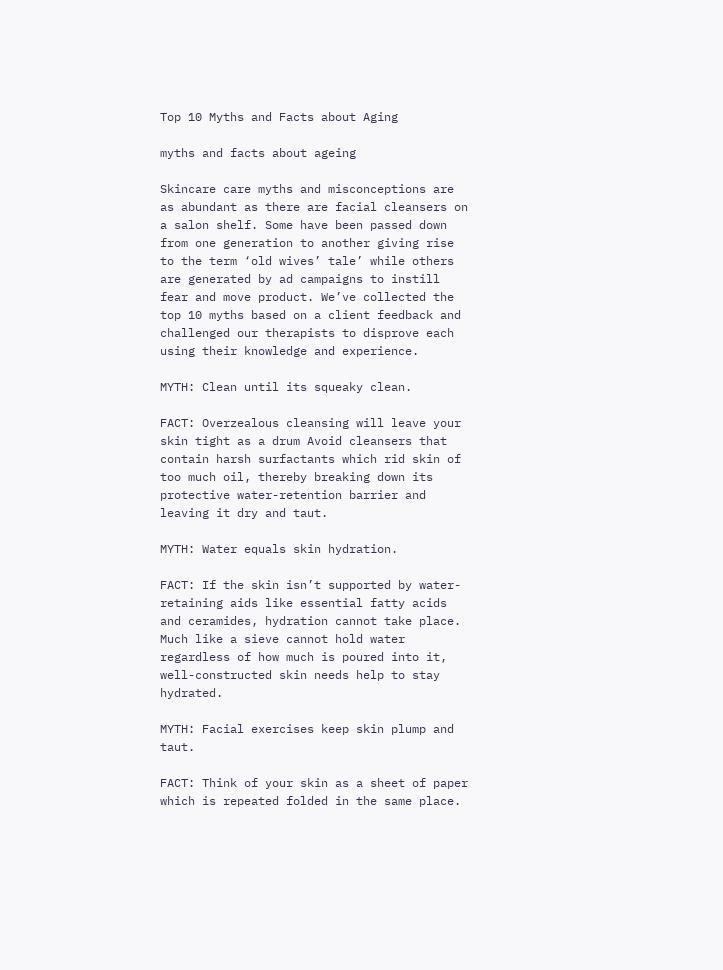Top 10 Myths and Facts about Aging

myths and facts about ageing

Skincare care myths and misconceptions are as abundant as there are facial cleansers on a salon shelf. Some have been passed down from one generation to another giving rise to the term ‘old wives’ tale’ while others are generated by ad campaigns to instill fear and move product. We’ve collected the top 10 myths based on a client feedback and challenged our therapists to disprove each using their knowledge and experience.

MYTH: Clean until its squeaky clean.

FACT: Overzealous cleansing will leave your skin tight as a drum Avoid cleansers that contain harsh surfactants which rid skin of too much oil, thereby breaking down its protective water-retention barrier and leaving it dry and taut.

MYTH: Water equals skin hydration.

FACT: If the skin isn’t supported by water-retaining aids like essential fatty acids and ceramides, hydration cannot take place. Much like a sieve cannot hold water regardless of how much is poured into it, well-constructed skin needs help to stay hydrated.

MYTH: Facial exercises keep skin plump and taut.

FACT: Think of your skin as a sheet of paper which is repeated folded in the same place.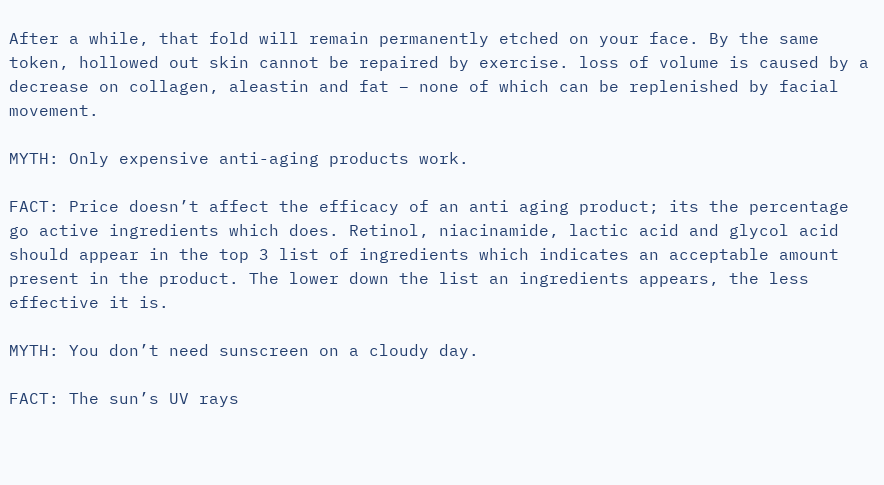After a while, that fold will remain permanently etched on your face. By the same token, hollowed out skin cannot be repaired by exercise. loss of volume is caused by a decrease on collagen, aleastin and fat – none of which can be replenished by facial movement.

MYTH: Only expensive anti-aging products work.

FACT: Price doesn’t affect the efficacy of an anti aging product; its the percentage go active ingredients which does. Retinol, niacinamide, lactic acid and glycol acid should appear in the top 3 list of ingredients which indicates an acceptable amount present in the product. The lower down the list an ingredients appears, the less effective it is.

MYTH: You don’t need sunscreen on a cloudy day.

FACT: The sun’s UV rays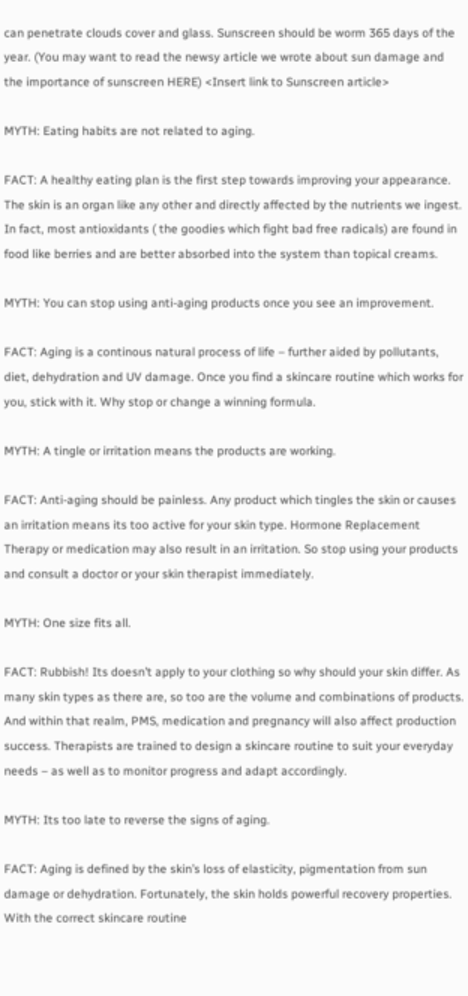can penetrate clouds cover and glass. Sunscreen should be worm 365 days of the year. (You may want to read the newsy article we wrote about sun damage and the importance of sunscreen HERE) <Insert link to Sunscreen article>

MYTH: Eating habits are not related to aging.

FACT: A healthy eating plan is the first step towards improving your appearance. The skin is an organ like any other and directly affected by the nutrients we ingest. In fact, most antioxidants ( the goodies which fight bad free radicals) are found in food like berries and are better absorbed into the system than topical creams.

MYTH: You can stop using anti-aging products once you see an improvement.

FACT: Aging is a continous natural process of life – further aided by pollutants, diet, dehydration and UV damage. Once you find a skincare routine which works for you, stick with it. Why stop or change a winning formula.

MYTH: A tingle or irritation means the products are working.

FACT: Anti-aging should be painless. Any product which tingles the skin or causes an irritation means its too active for your skin type. Hormone Replacement Therapy or medication may also result in an irritation. So stop using your products and consult a doctor or your skin therapist immediately.

MYTH: One size fits all.

FACT: Rubbish! Its doesn’t apply to your clothing so why should your skin differ. As many skin types as there are, so too are the volume and combinations of products. And within that realm, PMS, medication and pregnancy will also affect production success. Therapists are trained to design a skincare routine to suit your everyday needs – as well as to monitor progress and adapt accordingly.

MYTH: Its too late to reverse the signs of aging.

FACT: Aging is defined by the skin’s loss of elasticity, pigmentation from sun damage or dehydration. Fortunately, the skin holds powerful recovery properties. With the correct skincare routine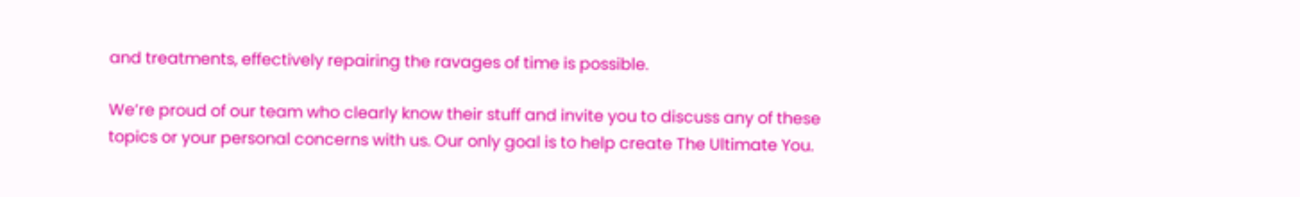and treatments, effectively repairing the ravages of time is possible.

We’re proud of our team who clearly know their stuff and invite you to discuss any of these topics or your personal concerns with us. Our only goal is to help create The Ultimate You.